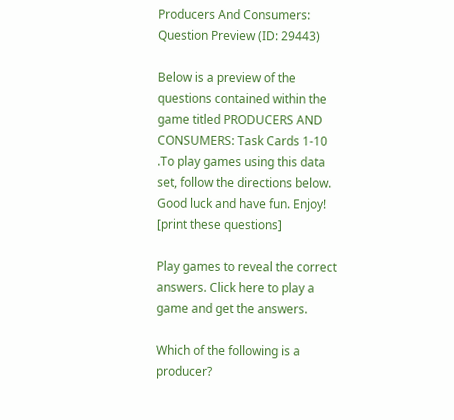Producers And Consumers: Question Preview (ID: 29443)

Below is a preview of the questions contained within the game titled PRODUCERS AND CONSUMERS: Task Cards 1-10 .To play games using this data set, follow the directions below. Good luck and have fun. Enjoy! [print these questions]

Play games to reveal the correct answers. Click here to play a game and get the answers.

Which of the following is a producer?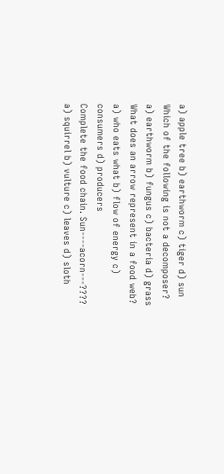a) apple tree b) earthworm c) tiger d) sun
Which of the following is not a decomposer?
a) earthworm b) fungus c) bacteria d) grass
What does an arrow represent in a food web?
a) who eats what b) flow of energy c) consumers d) producers
Complete the food chain. Sun----acorn---????
a) squirrel b) vulture c) leaves d) sloth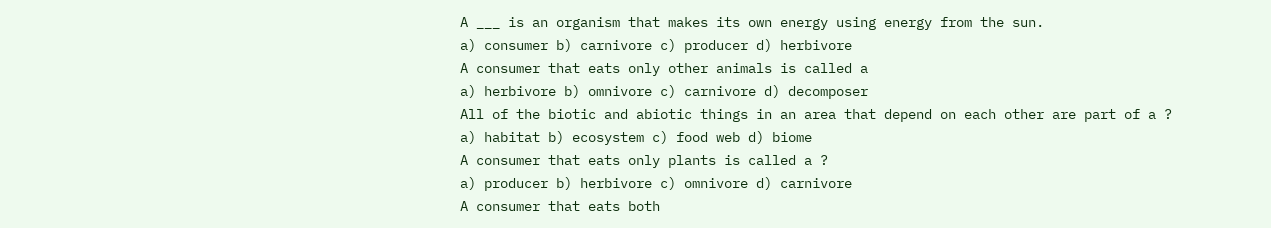A ___ is an organism that makes its own energy using energy from the sun.
a) consumer b) carnivore c) producer d) herbivore
A consumer that eats only other animals is called a
a) herbivore b) omnivore c) carnivore d) decomposer
All of the biotic and abiotic things in an area that depend on each other are part of a ?
a) habitat b) ecosystem c) food web d) biome
A consumer that eats only plants is called a ?
a) producer b) herbivore c) omnivore d) carnivore
A consumer that eats both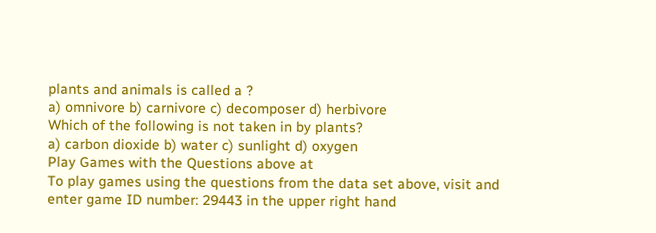plants and animals is called a ?
a) omnivore b) carnivore c) decomposer d) herbivore
Which of the following is not taken in by plants?
a) carbon dioxide b) water c) sunlight d) oxygen
Play Games with the Questions above at
To play games using the questions from the data set above, visit and enter game ID number: 29443 in the upper right hand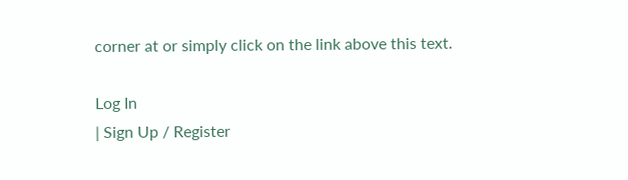corner at or simply click on the link above this text.

Log In
| Sign Up / Register